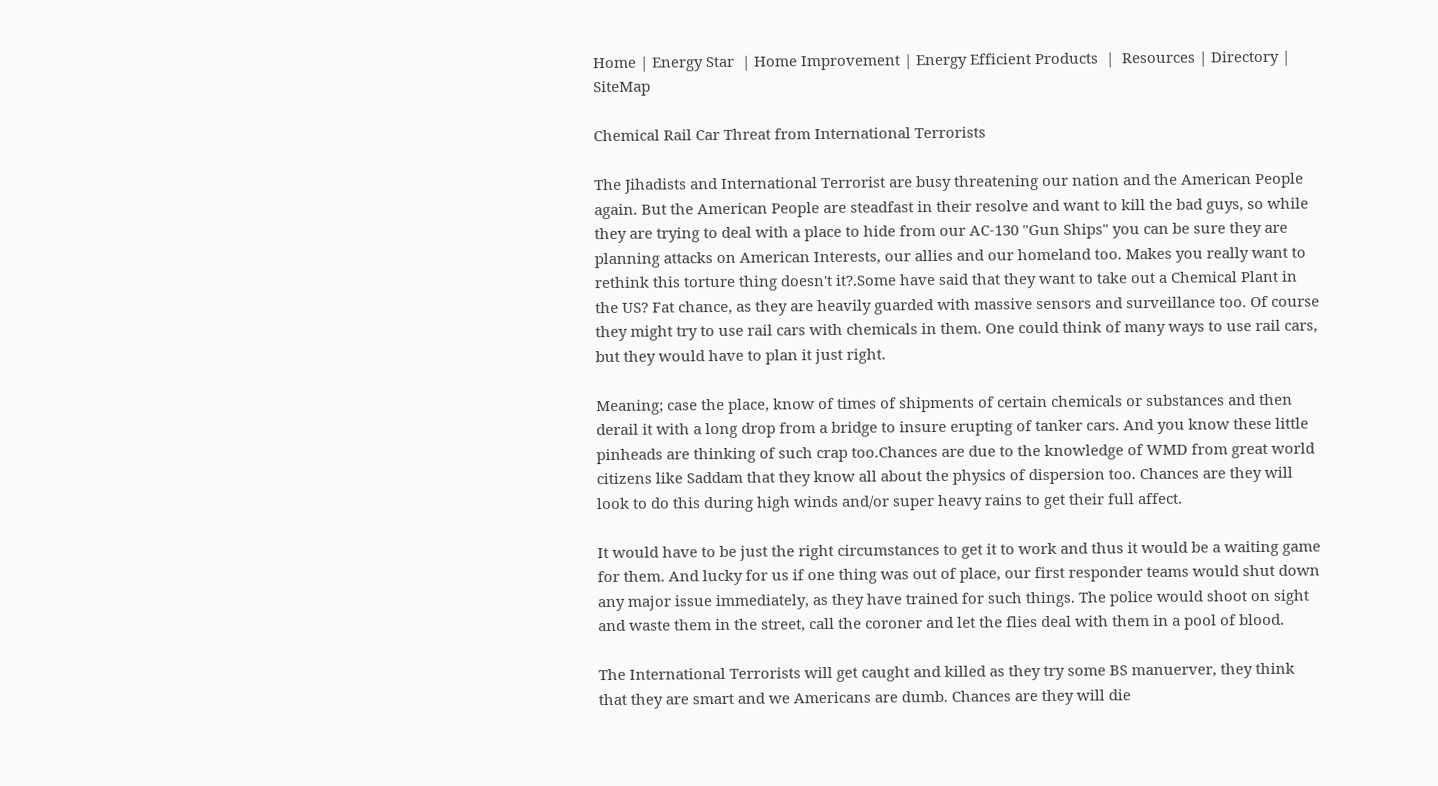Home | Energy Star  | Home Improvement | Energy Efficient Products  |  Resources | Directory | SiteMap

Chemical Rail Car Threat from International Terrorists

The Jihadists and International Terrorist are busy threatening our nation and the American People again. But the American People are steadfast in their resolve and want to kill the bad guys, so while they are trying to deal with a place to hide from our AC-130 "Gun Ships" you can be sure they are planning attacks on American Interests, our allies and our homeland too. Makes you really want to rethink this torture thing doesn't it?.Some have said that they want to take out a Chemical Plant in the US? Fat chance, as they are heavily guarded with massive sensors and surveillance too. Of course they might try to use rail cars with chemicals in them. One could think of many ways to use rail cars, but they would have to plan it just right.

Meaning; case the place, know of times of shipments of certain chemicals or substances and then derail it with a long drop from a bridge to insure erupting of tanker cars. And you know these little pinheads are thinking of such crap too.Chances are due to the knowledge of WMD from great world citizens like Saddam that they know all about the physics of dispersion too. Chances are they will look to do this during high winds and/or super heavy rains to get their full affect.

It would have to be just the right circumstances to get it to work and thus it would be a waiting game for them. And lucky for us if one thing was out of place, our first responder teams would shut down any major issue immediately, as they have trained for such things. The police would shoot on sight and waste them in the street, call the coroner and let the flies deal with them in a pool of blood.

The International Terrorists will get caught and killed as they try some BS manuerver, they think that they are smart and we Americans are dumb. Chances are they will die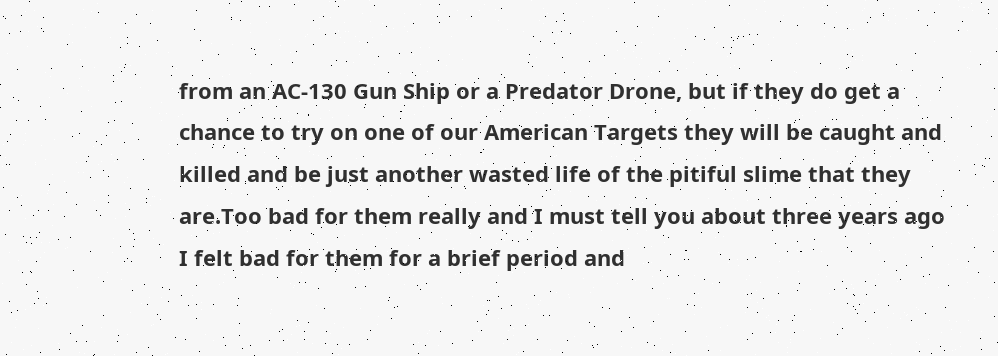from an AC-130 Gun Ship or a Predator Drone, but if they do get a chance to try on one of our American Targets they will be caught and killed and be just another wasted life of the pitiful slime that they are.Too bad for them really and I must tell you about three years ago I felt bad for them for a brief period and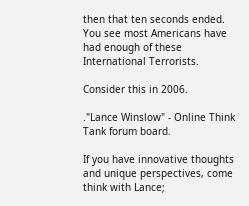then that ten seconds ended. You see most Americans have had enough of these International Terrorists.

Consider this in 2006.

."Lance Winslow" - Online Think Tank forum board.

If you have innovative thoughts and unique perspectives, come think with Lance;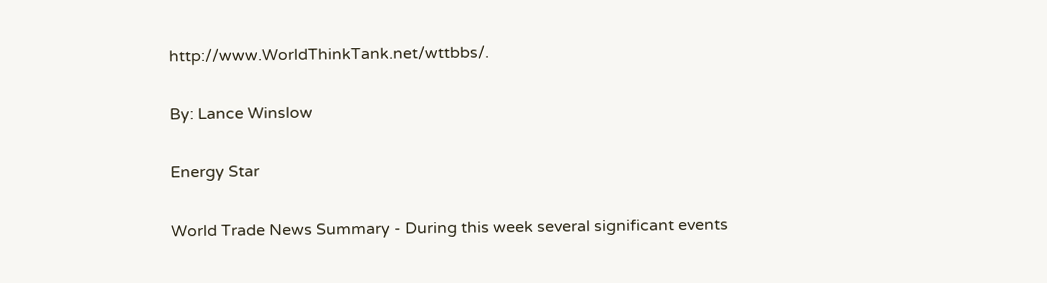http://www.WorldThinkTank.net/wttbbs/.

By: Lance Winslow

Energy Star

World Trade News Summary - During this week several significant events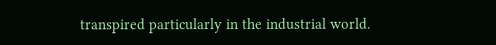transpired particularly in the industrial world.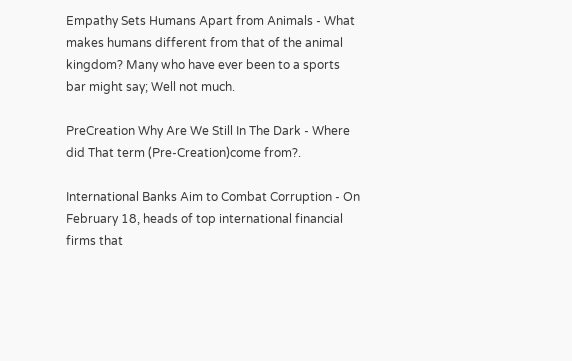Empathy Sets Humans Apart from Animals - What makes humans different from that of the animal kingdom? Many who have ever been to a sports bar might say; Well not much.

PreCreation Why Are We Still In The Dark - Where did That term (Pre-Creation)come from?.

International Banks Aim to Combat Corruption - On February 18, heads of top international financial firms that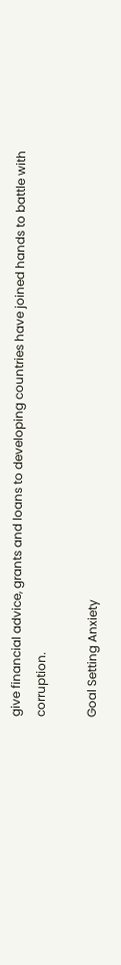give financial advice, grants and loans to developing countries have joined hands to battle with corruption.

Goal Setting Anxiety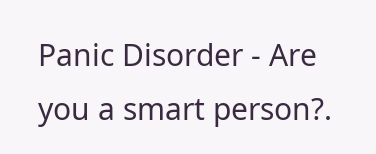Panic Disorder - Are you a smart person?.